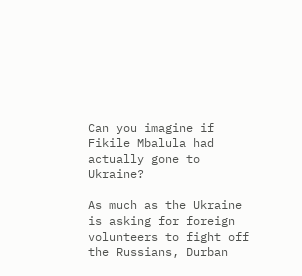Can you imagine if Fikile Mbalula had actually gone to Ukraine?

As much as the Ukraine is asking for foreign volunteers to fight off the Russians, Durban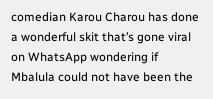comedian Karou Charou has done a wonderful skit that’s gone viral on WhatsApp wondering if Mbalula could not have been the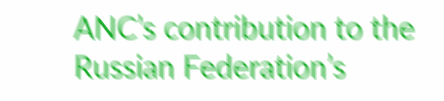ANC’s contribution to the Russian Federation’s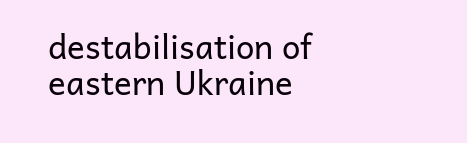destabilisation of eastern Ukraine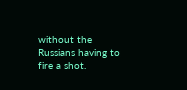without the Russians having to fire a shot.